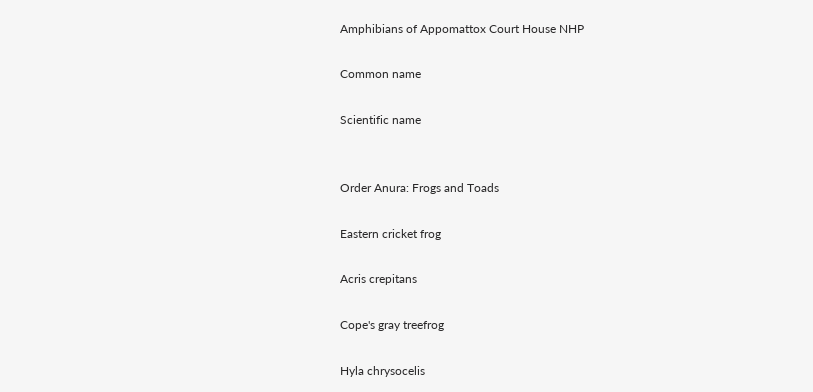Amphibians of Appomattox Court House NHP

Common name

Scientific name


Order Anura: Frogs and Toads

Eastern cricket frog

Acris crepitans

Cope's gray treefrog

Hyla chrysocelis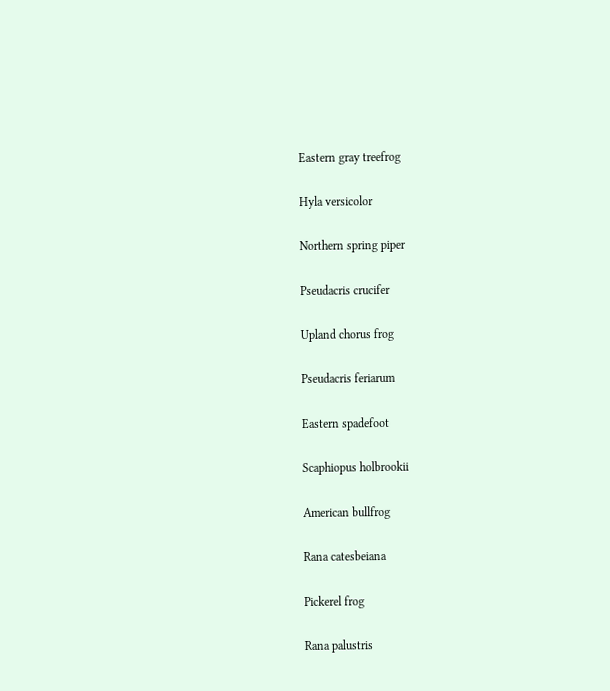Eastern gray treefrog

Hyla versicolor

Northern spring piper

Pseudacris crucifer

Upland chorus frog

Pseudacris feriarum

Eastern spadefoot

Scaphiopus holbrookii

American bullfrog

Rana catesbeiana

Pickerel frog

Rana palustris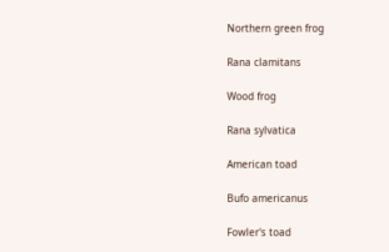Northern green frog

Rana clamitans

Wood frog

Rana sylvatica

American toad

Bufo americanus

Fowler's toad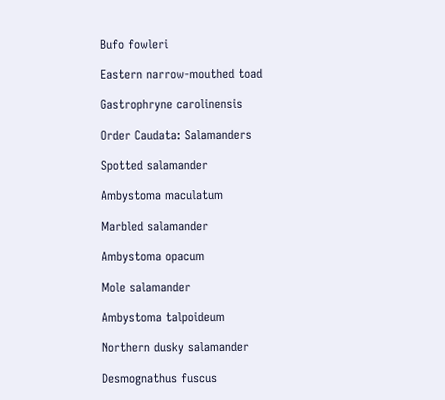Bufo fowleri

Eastern narrow-mouthed toad

Gastrophryne carolinensis

Order Caudata: Salamanders

Spotted salamander

Ambystoma maculatum

Marbled salamander

Ambystoma opacum

Mole salamander

Ambystoma talpoideum

Northern dusky salamander

Desmognathus fuscus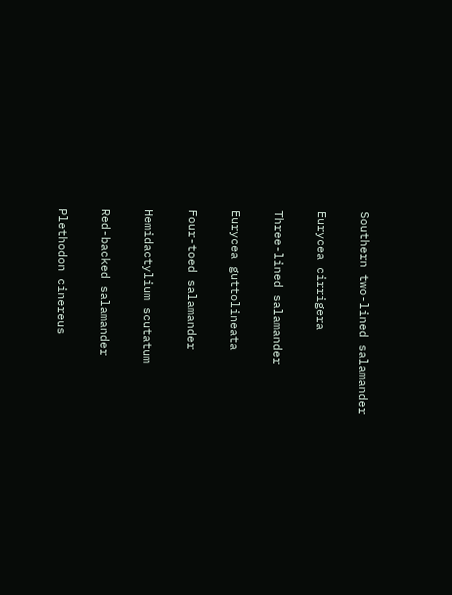Southern two-lined salamander

Eurycea cirrigera

Three-lined salamander

Eurycea guttolineata

Four-toed salamander

Hemidactylium scutatum

Red-backed salamander

Plethodon cinereus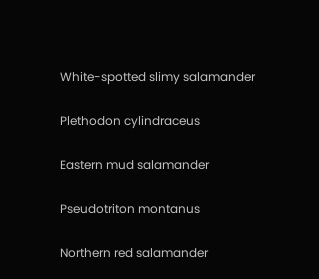White-spotted slimy salamander

Plethodon cylindraceus

Eastern mud salamander

Pseudotriton montanus

Northern red salamander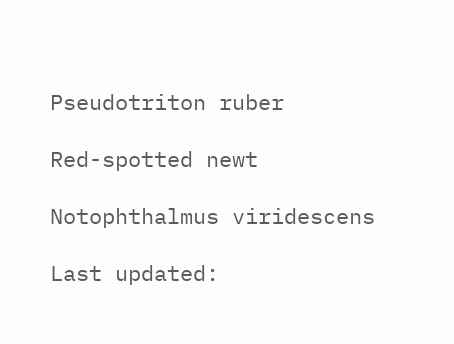Pseudotriton ruber

Red-spotted newt

Notophthalmus viridescens

Last updated: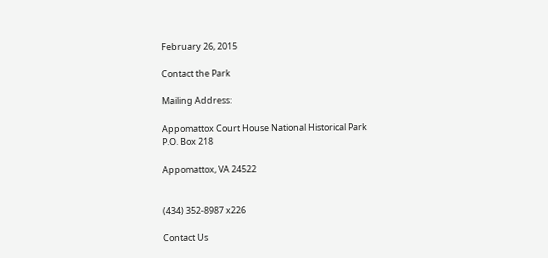February 26, 2015

Contact the Park

Mailing Address:

Appomattox Court House National Historical Park
P.O. Box 218

Appomattox, VA 24522


(434) 352-8987 x226

Contact Us